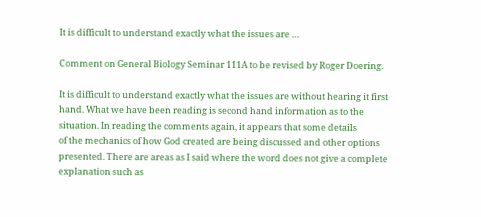It is difficult to understand exactly what the issues are …

Comment on General Biology Seminar 111A to be revised by Roger Doering.

It is difficult to understand exactly what the issues are without hearing it first hand. What we have been reading is second hand information as to the
situation. In reading the comments again, it appears that some details
of the mechanics of how God created are being discussed and other options
presented. There are areas as I said where the word does not give a complete explanation such as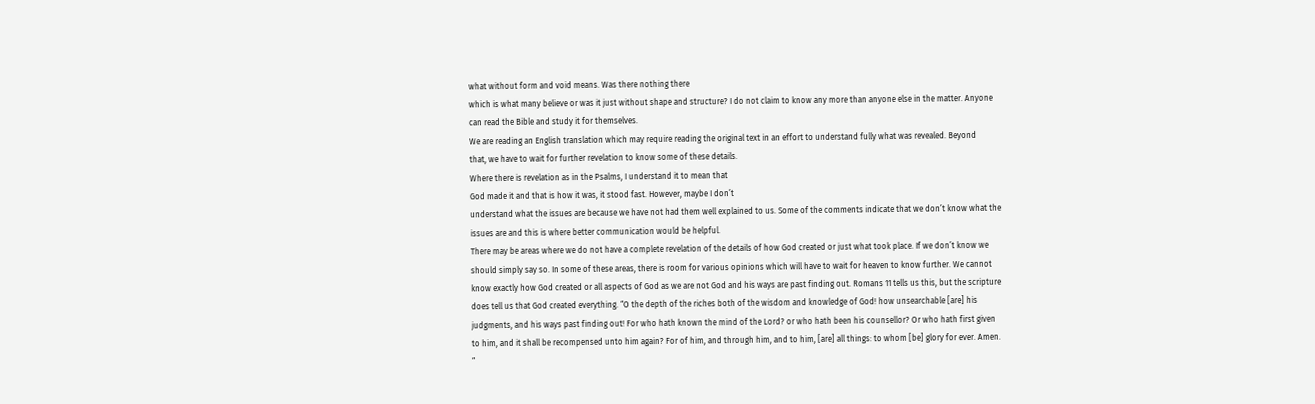what without form and void means. Was there nothing there
which is what many believe or was it just without shape and structure? I do not claim to know any more than anyone else in the matter. Anyone can read the Bible and study it for themselves.
We are reading an English translation which may require reading the original text in an effort to understand fully what was revealed. Beyond
that, we have to wait for further revelation to know some of these details.
Where there is revelation as in the Psalms, I understand it to mean that
God made it and that is how it was, it stood fast. However, maybe I don’t
understand what the issues are because we have not had them well explained to us. Some of the comments indicate that we don’t know what the issues are and this is where better communication would be helpful.
There may be areas where we do not have a complete revelation of the details of how God created or just what took place. If we don’t know we should simply say so. In some of these areas, there is room for various opinions which will have to wait for heaven to know further. We cannot know exactly how God created or all aspects of God as we are not God and his ways are past finding out. Romans 11 tells us this, but the scripture does tell us that God created everything. “O the depth of the riches both of the wisdom and knowledge of God! how unsearchable [are] his judgments, and his ways past finding out! For who hath known the mind of the Lord? or who hath been his counsellor? Or who hath first given to him, and it shall be recompensed unto him again? For of him, and through him, and to him, [are] all things: to whom [be] glory for ever. Amen. ”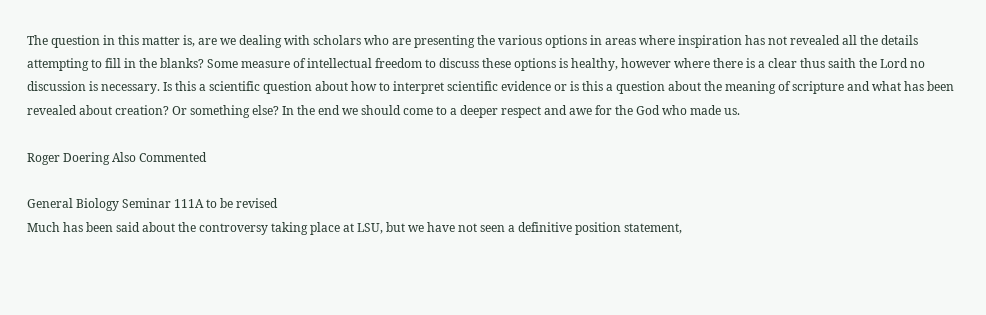The question in this matter is, are we dealing with scholars who are presenting the various options in areas where inspiration has not revealed all the details attempting to fill in the blanks? Some measure of intellectual freedom to discuss these options is healthy, however where there is a clear thus saith the Lord no discussion is necessary. Is this a scientific question about how to interpret scientific evidence or is this a question about the meaning of scripture and what has been revealed about creation? Or something else? In the end we should come to a deeper respect and awe for the God who made us.

Roger Doering Also Commented

General Biology Seminar 111A to be revised
Much has been said about the controversy taking place at LSU, but we have not seen a definitive position statement,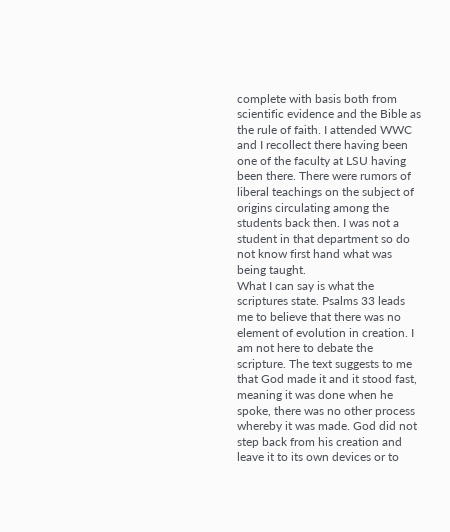complete with basis both from scientific evidence and the Bible as the rule of faith. I attended WWC and I recollect there having been one of the faculty at LSU having been there. There were rumors of liberal teachings on the subject of origins circulating among the students back then. I was not a student in that department so do not know first hand what was being taught.
What I can say is what the scriptures state. Psalms 33 leads me to believe that there was no element of evolution in creation. I am not here to debate the scripture. The text suggests to me that God made it and it stood fast, meaning it was done when he spoke, there was no other process whereby it was made. God did not step back from his creation and leave it to its own devices or to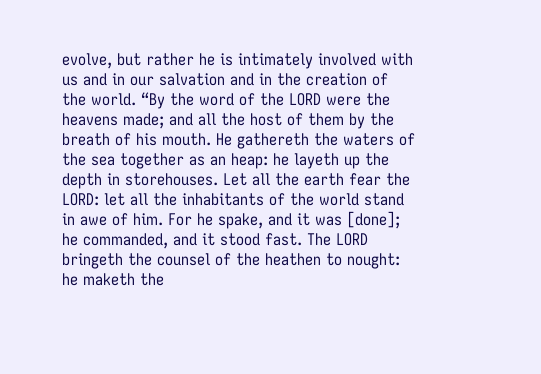evolve, but rather he is intimately involved with us and in our salvation and in the creation of the world. “By the word of the LORD were the heavens made; and all the host of them by the breath of his mouth. He gathereth the waters of the sea together as an heap: he layeth up the depth in storehouses. Let all the earth fear the LORD: let all the inhabitants of the world stand in awe of him. For he spake, and it was [done]; he commanded, and it stood fast. The LORD bringeth the counsel of the heathen to nought: he maketh the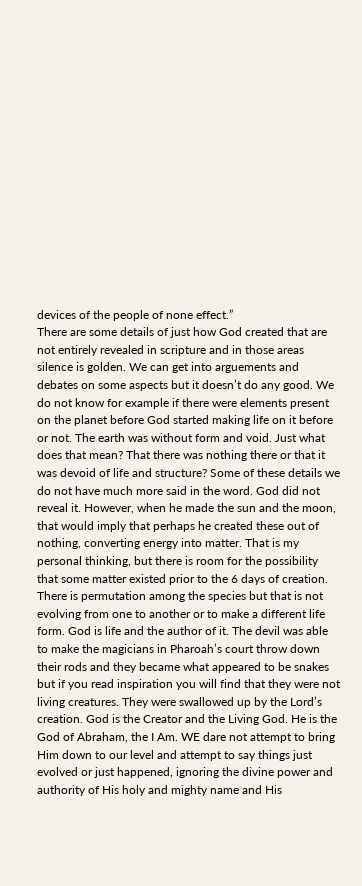devices of the people of none effect.”
There are some details of just how God created that are not entirely revealed in scripture and in those areas silence is golden. We can get into arguements and debates on some aspects but it doesn’t do any good. We do not know for example if there were elements present on the planet before God started making life on it before or not. The earth was without form and void. Just what does that mean? That there was nothing there or that it was devoid of life and structure? Some of these details we do not have much more said in the word. God did not reveal it. However, when he made the sun and the moon, that would imply that perhaps he created these out of nothing, converting energy into matter. That is my personal thinking, but there is room for the possibility that some matter existed prior to the 6 days of creation.
There is permutation among the species but that is not evolving from one to another or to make a different life form. God is life and the author of it. The devil was able to make the magicians in Pharoah’s court throw down their rods and they became what appeared to be snakes but if you read inspiration you will find that they were not living creatures. They were swallowed up by the Lord’s creation. God is the Creator and the Living God. He is the God of Abraham, the I Am. WE dare not attempt to bring Him down to our level and attempt to say things just evolved or just happened, ignoring the divine power and authority of His holy and mighty name and His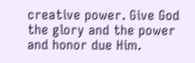creative power. Give God the glory and the power and honor due Him.